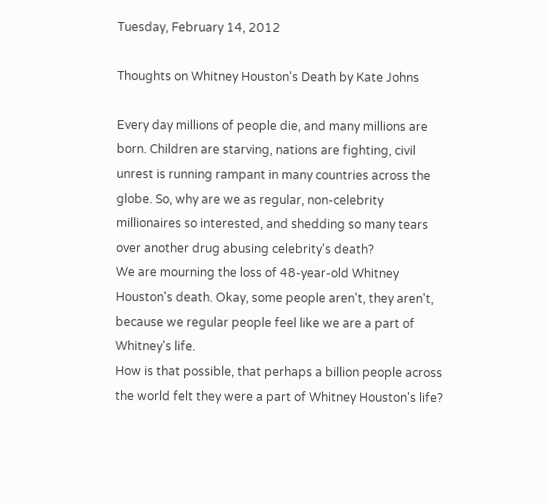Tuesday, February 14, 2012

Thoughts on Whitney Houston's Death by Kate Johns

Every day millions of people die, and many millions are born. Children are starving, nations are fighting, civil unrest is running rampant in many countries across the globe. So, why are we as regular, non-celebrity millionaires so interested, and shedding so many tears over another drug abusing celebrity's death?
We are mourning the loss of 48-year-old Whitney Houston's death. Okay, some people aren't, they aren't, because we regular people feel like we are a part of Whitney's life.
How is that possible, that perhaps a billion people across the world felt they were a part of Whitney Houston's life?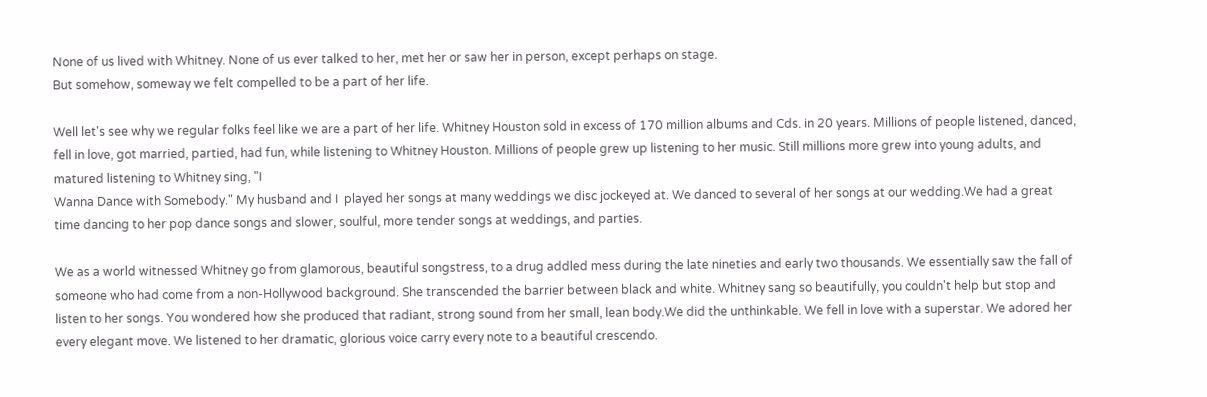None of us lived with Whitney. None of us ever talked to her, met her or saw her in person, except perhaps on stage.
But somehow, someway we felt compelled to be a part of her life.

Well let's see why we regular folks feel like we are a part of her life. Whitney Houston sold in excess of 170 million albums and Cds. in 20 years. Millions of people listened, danced, fell in love, got married, partied, had fun, while listening to Whitney Houston. Millions of people grew up listening to her music. Still millions more grew into young adults, and matured listening to Whitney sing, "I
Wanna Dance with Somebody." My husband and I  played her songs at many weddings we disc jockeyed at. We danced to several of her songs at our wedding.We had a great time dancing to her pop dance songs and slower, soulful, more tender songs at weddings, and parties.

We as a world witnessed Whitney go from glamorous, beautiful songstress, to a drug addled mess during the late nineties and early two thousands. We essentially saw the fall of someone who had come from a non-Hollywood background. She transcended the barrier between black and white. Whitney sang so beautifully, you couldn't help but stop and listen to her songs. You wondered how she produced that radiant, strong sound from her small, lean body.We did the unthinkable. We fell in love with a superstar. We adored her every elegant move. We listened to her dramatic, glorious voice carry every note to a beautiful crescendo.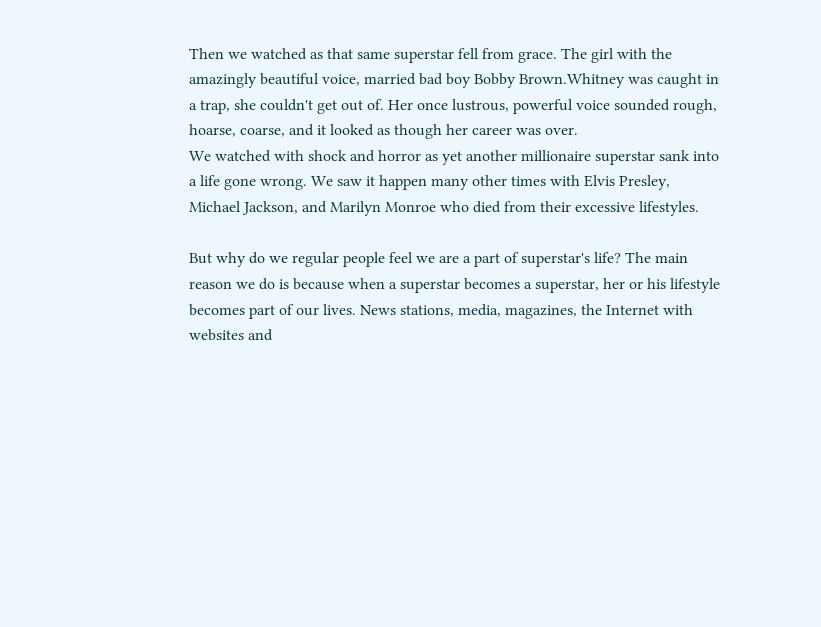Then we watched as that same superstar fell from grace. The girl with the amazingly beautiful voice, married bad boy Bobby Brown.Whitney was caught in a trap, she couldn't get out of. Her once lustrous, powerful voice sounded rough, hoarse, coarse, and it looked as though her career was over.
We watched with shock and horror as yet another millionaire superstar sank into a life gone wrong. We saw it happen many other times with Elvis Presley, Michael Jackson, and Marilyn Monroe who died from their excessive lifestyles.

But why do we regular people feel we are a part of superstar's life? The main reason we do is because when a superstar becomes a superstar, her or his lifestyle becomes part of our lives. News stations, media, magazines, the Internet with websites and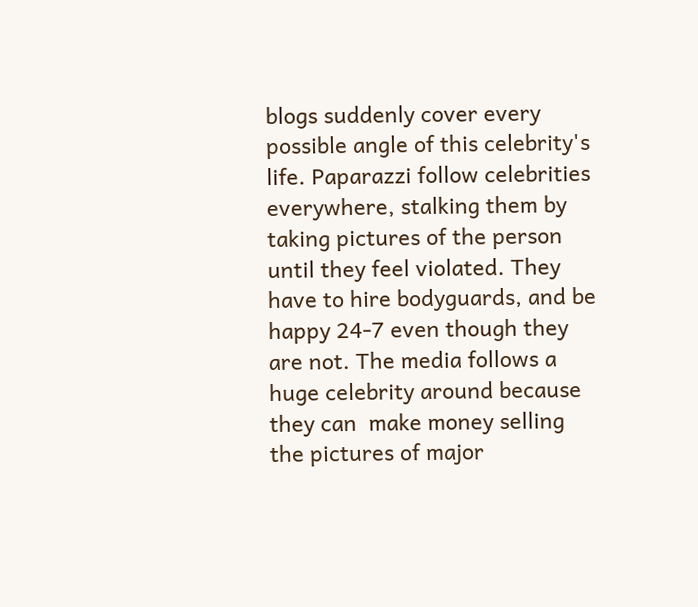blogs suddenly cover every possible angle of this celebrity's life. Paparazzi follow celebrities everywhere, stalking them by taking pictures of the person until they feel violated. They have to hire bodyguards, and be happy 24-7 even though they are not. The media follows a  huge celebrity around because they can  make money selling the pictures of major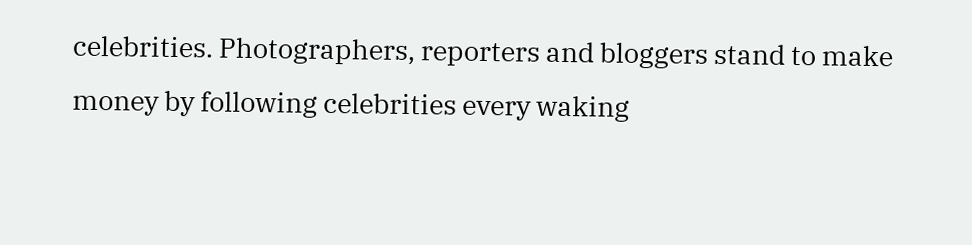celebrities. Photographers, reporters and bloggers stand to make money by following celebrities every waking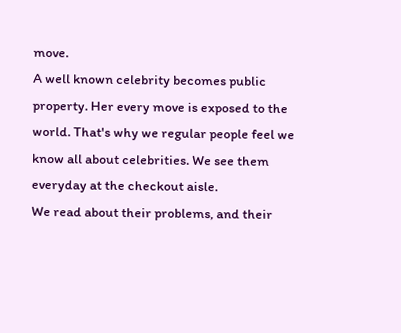move.
A well known celebrity becomes public property. Her every move is exposed to the world. That's why we regular people feel we know all about celebrities. We see them everyday at the checkout aisle.
We read about their problems, and their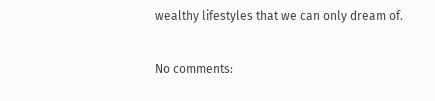wealthy lifestyles that we can only dream of.

No comments: